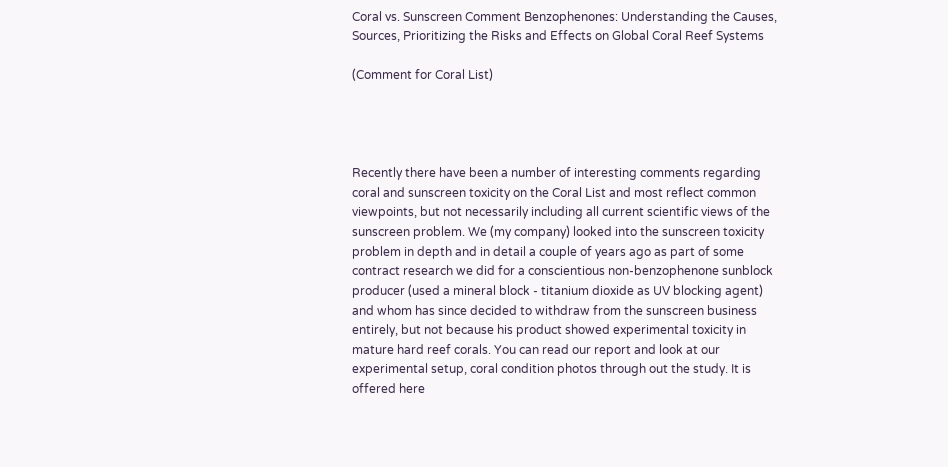Coral vs. Sunscreen Comment Benzophenones: Understanding the Causes, Sources, Prioritizing the Risks and Effects on Global Coral Reef Systems

(Comment for Coral List)




Recently there have been a number of interesting comments regarding coral and sunscreen toxicity on the Coral List and most reflect common viewpoints, but not necessarily including all current scientific views of the sunscreen problem. We (my company) looked into the sunscreen toxicity problem in depth and in detail a couple of years ago as part of some contract research we did for a conscientious non-benzophenone sunblock producer (used a mineral block - titanium dioxide as UV blocking agent) and whom has since decided to withdraw from the sunscreen business entirely, but not because his product showed experimental toxicity in mature hard reef corals. You can read our report and look at our experimental setup, coral condition photos through out the study. It is offered here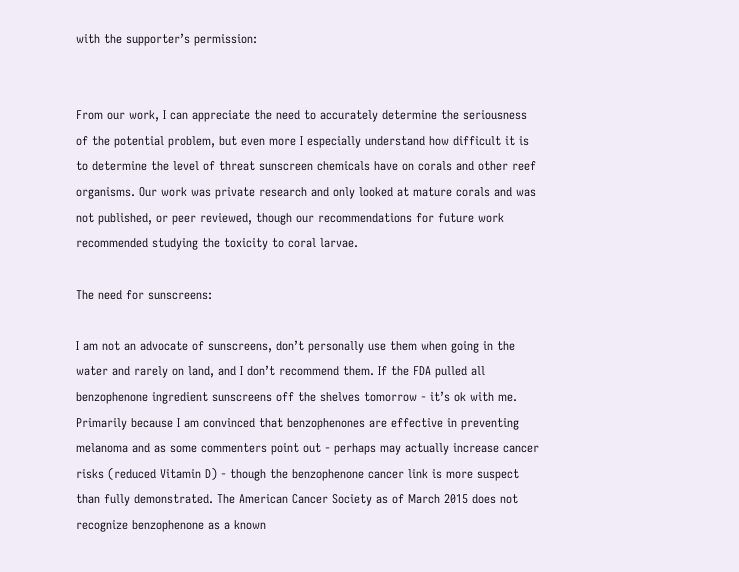with the supporter’s permission:


From our work, I can appreciate the need to accurately determine the seriousness of the potential problem, but even more I especially understand how difficult it is to determine the level of threat sunscreen chemicals have on corals and other reef organisms. Our work was private research and only looked at mature corals and was not published, or peer reviewed, though our recommendations for future work recommended studying the toxicity to coral larvae.

The need for sunscreens:

I am not an advocate of sunscreens, don’t personally use them when going in the water and rarely on land, and I don’t recommend them. If the FDA pulled all benzophenone ingredient sunscreens off the shelves tomorrow - it’s ok with me. Primarily because I am convinced that benzophenones are effective in preventing melanoma and as some commenters point out - perhaps may actually increase cancer risks (reduced Vitamin D) - though the benzophenone cancer link is more suspect than fully demonstrated. The American Cancer Society as of March 2015 does not recognize benzophenone as a known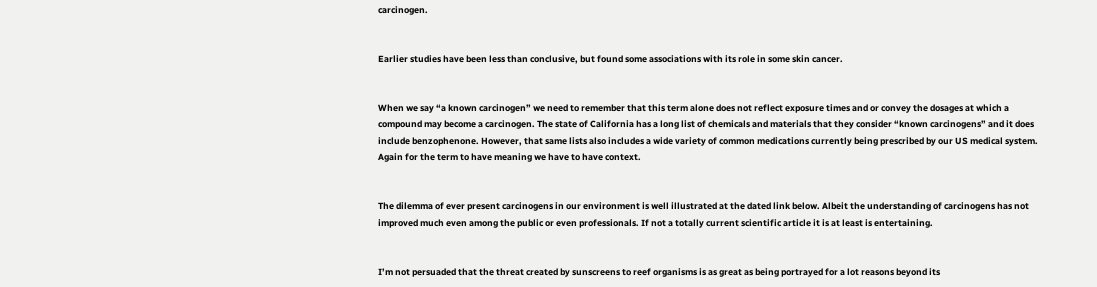carcinogen.


Earlier studies have been less than conclusive, but found some associations with its role in some skin cancer.


When we say “a known carcinogen” we need to remember that this term alone does not reflect exposure times and or convey the dosages at which a compound may become a carcinogen. The state of California has a long list of chemicals and materials that they consider “known carcinogens” and it does include benzophenone. However, that same lists also includes a wide variety of common medications currently being prescribed by our US medical system. Again for the term to have meaning we have to have context.


The dilemma of ever present carcinogens in our environment is well illustrated at the dated link below. Albeit the understanding of carcinogens has not improved much even among the public or even professionals. If not a totally current scientific article it is at least is entertaining.


I’m not persuaded that the threat created by sunscreens to reef organisms is as great as being portrayed for a lot reasons beyond its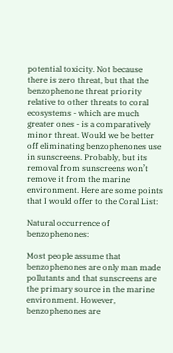potential toxicity. Not because there is zero threat, but that the benzophenone threat priority relative to other threats to coral ecosystems - which are much greater ones - is a comparatively minor threat. Would we be better off eliminating benzophenones use in sunscreens. Probably, but its removal from sunscreens won’t remove it from the marine environment. Here are some points that I would offer to the Coral List:

Natural occurrence of benzophenones:

Most people assume that benzophenones are only man made pollutants and that sunscreens are the primary source in the marine environment. However, benzophenones are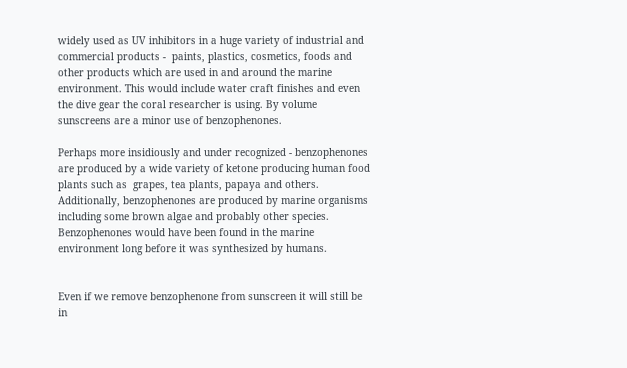widely used as UV inhibitors in a huge variety of industrial and commercial products -  paints, plastics, cosmetics, foods and other products which are used in and around the marine environment. This would include water craft finishes and even the dive gear the coral researcher is using. By volume sunscreens are a minor use of benzophenones.

Perhaps more insidiously and under recognized - benzophenones are produced by a wide variety of ketone producing human food plants such as  grapes, tea plants, papaya and others. Additionally, benzophenones are produced by marine organisms including some brown algae and probably other species. Benzophenones would have been found in the marine environment long before it was synthesized by humans.


Even if we remove benzophenone from sunscreen it will still be in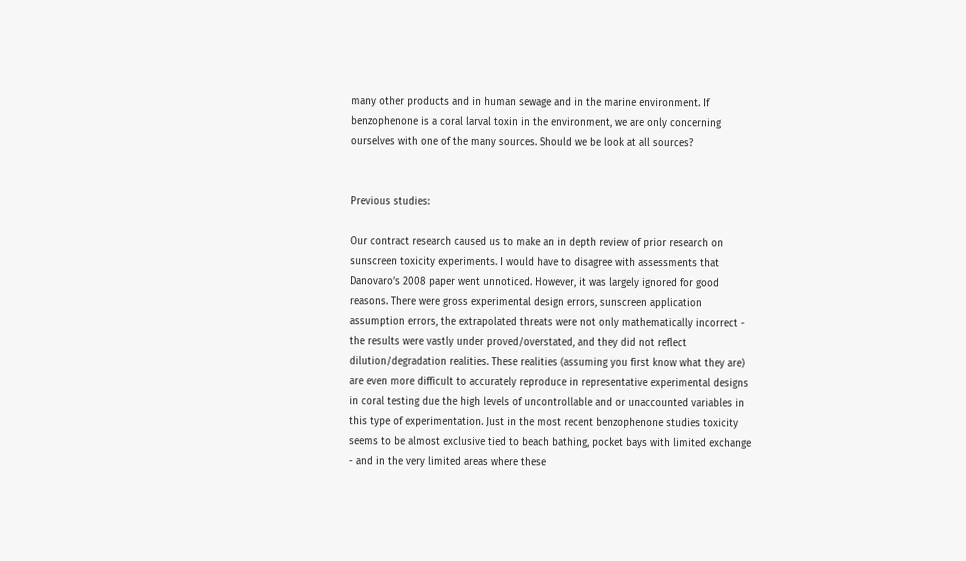many other products and in human sewage and in the marine environment. If benzophenone is a coral larval toxin in the environment, we are only concerning ourselves with one of the many sources. Should we be look at all sources?


Previous studies:

Our contract research caused us to make an in depth review of prior research on sunscreen toxicity experiments. I would have to disagree with assessments that Danovaro’s 2008 paper went unnoticed. However, it was largely ignored for good reasons. There were gross experimental design errors, sunscreen application assumption errors, the extrapolated threats were not only mathematically incorrect - the results were vastly under proved/overstated, and they did not reflect dilution/degradation realities. These realities (assuming you first know what they are) are even more difficult to accurately reproduce in representative experimental designs in coral testing due the high levels of uncontrollable and or unaccounted variables in this type of experimentation. Just in the most recent benzophenone studies toxicity seems to be almost exclusive tied to beach bathing, pocket bays with limited exchange - and in the very limited areas where these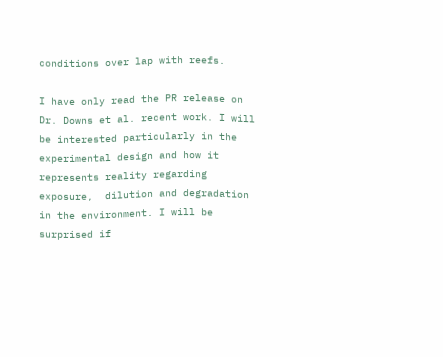conditions over lap with reefs.

I have only read the PR release on Dr. Downs et al. recent work. I will be interested particularly in the experimental design and how it represents reality regarding exposure,  dilution and degradation in the environment. I will be surprised if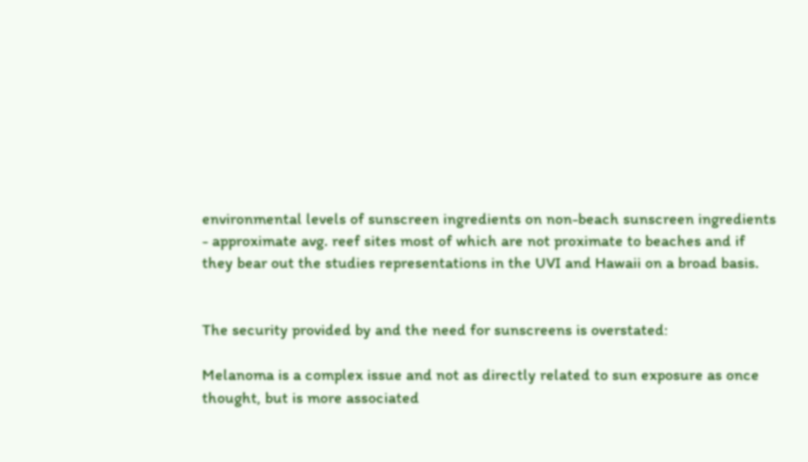environmental levels of sunscreen ingredients on non-beach sunscreen ingredients - approximate avg. reef sites most of which are not proximate to beaches and if they bear out the studies representations in the UVI and Hawaii on a broad basis.


The security provided by and the need for sunscreens is overstated:

Melanoma is a complex issue and not as directly related to sun exposure as once thought, but is more associated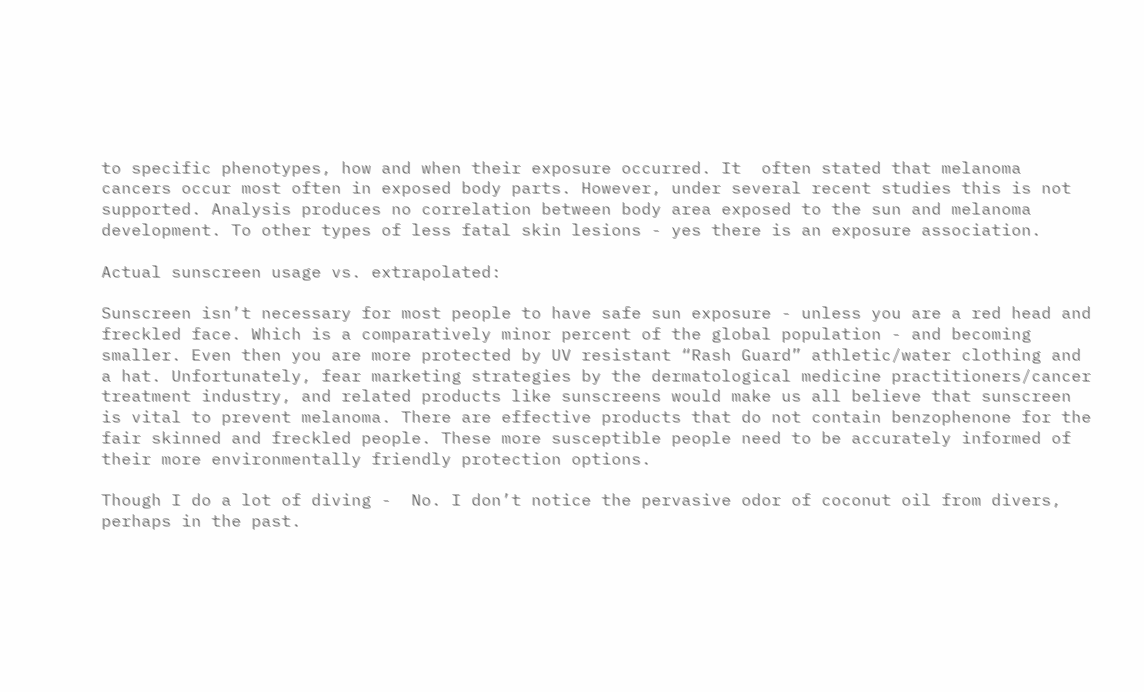to specific phenotypes, how and when their exposure occurred. It  often stated that melanoma cancers occur most often in exposed body parts. However, under several recent studies this is not supported. Analysis produces no correlation between body area exposed to the sun and melanoma development. To other types of less fatal skin lesions - yes there is an exposure association.

Actual sunscreen usage vs. extrapolated:

Sunscreen isn’t necessary for most people to have safe sun exposure - unless you are a red head and freckled face. Which is a comparatively minor percent of the global population - and becoming smaller. Even then you are more protected by UV resistant “Rash Guard” athletic/water clothing and a hat. Unfortunately, fear marketing strategies by the dermatological medicine practitioners/cancer treatment industry, and related products like sunscreens would make us all believe that sunscreen is vital to prevent melanoma. There are effective products that do not contain benzophenone for the fair skinned and freckled people. These more susceptible people need to be accurately informed of their more environmentally friendly protection options.

Though I do a lot of diving -  No. I don’t notice the pervasive odor of coconut oil from divers, perhaps in the past.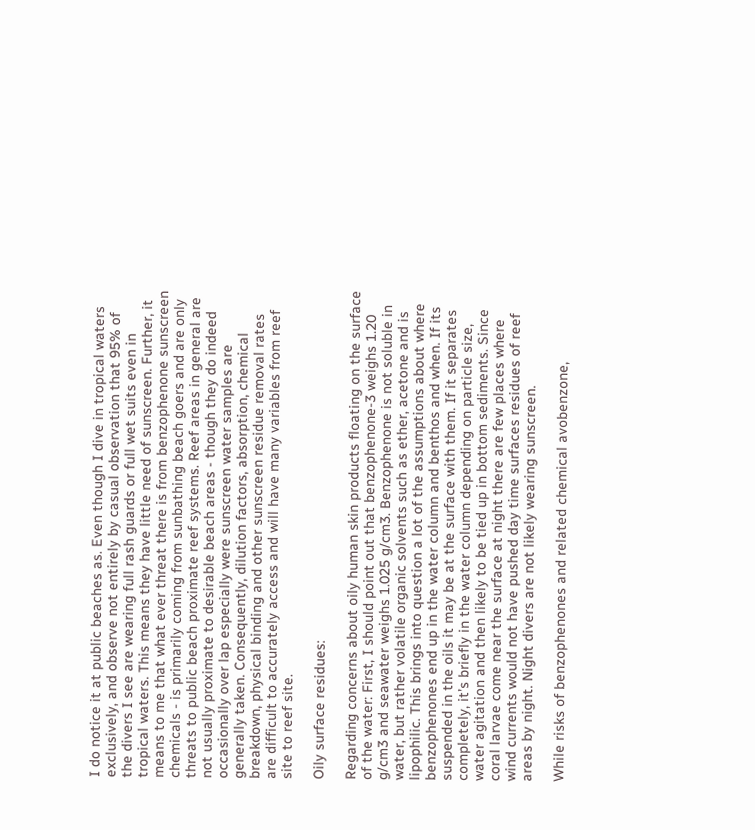I do notice it at public beaches as. Even though I dive in tropical waters exclusively, and observe not entirely by casual observation that 95% of the divers I see are wearing full rash guards or full wet suits even in tropical waters. This means they have little need of sunscreen. Further, it means to me that what ever threat there is from benzophenone sunscreen chemicals - is primarily coming from sunbathing beach goers and are only threats to public beach proximate reef systems. Reef areas in general are not usually proximate to desirable beach areas - though they do indeed occasionally over lap especially were sunscreen water samples are generally taken. Consequently, dilution factors, absorption, chemical breakdown, physical binding and other sunscreen residue removal rates are difficult to accurately access and will have many variables from reef site to reef site.

Oily surface residues:

Regarding concerns about oily human skin products floating on the surface of the water: First, I should point out that benzophenone-3 weighs 1.20 g/cm3 and seawater weighs 1.025 g/cm3. Benzophenone is not soluble in water, but rather volatile organic solvents such as ether, acetone and is lipophilic. This brings into question a lot of the assumptions about where benzophenones end up in the water column and benthos and when. If its suspended in the oils it may be at the surface with them. If it separates completely, it’s briefly in the water column depending on particle size, water agitation and then likely to be tied up in bottom sediments. Since coral larvae come near the surface at night there are few places where wind currents would not have pushed day time surfaces residues of reef areas by night. Night divers are not likely wearing sunscreen.

While risks of benzophenones and related chemical avobenzone,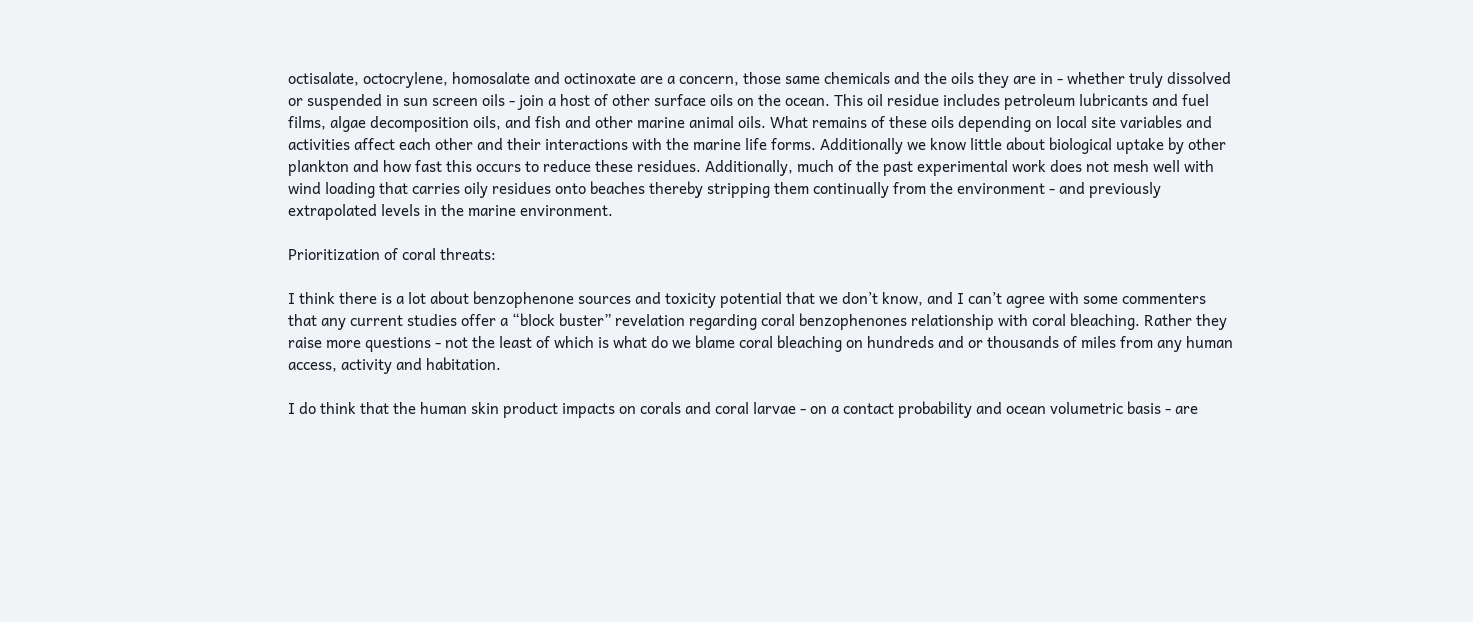octisalate, octocrylene, homosalate and octinoxate are a concern, those same chemicals and the oils they are in - whether truly dissolved or suspended in sun screen oils - join a host of other surface oils on the ocean. This oil residue includes petroleum lubricants and fuel films, algae decomposition oils, and fish and other marine animal oils. What remains of these oils depending on local site variables and activities affect each other and their interactions with the marine life forms. Additionally we know little about biological uptake by other plankton and how fast this occurs to reduce these residues. Additionally, much of the past experimental work does not mesh well with wind loading that carries oily residues onto beaches thereby stripping them continually from the environment - and previously extrapolated levels in the marine environment.

Prioritization of coral threats:

I think there is a lot about benzophenone sources and toxicity potential that we don’t know, and I can’t agree with some commenters that any current studies offer a “block buster” revelation regarding coral benzophenones relationship with coral bleaching. Rather they raise more questions - not the least of which is what do we blame coral bleaching on hundreds and or thousands of miles from any human access, activity and habitation.

I do think that the human skin product impacts on corals and coral larvae - on a contact probability and ocean volumetric basis - are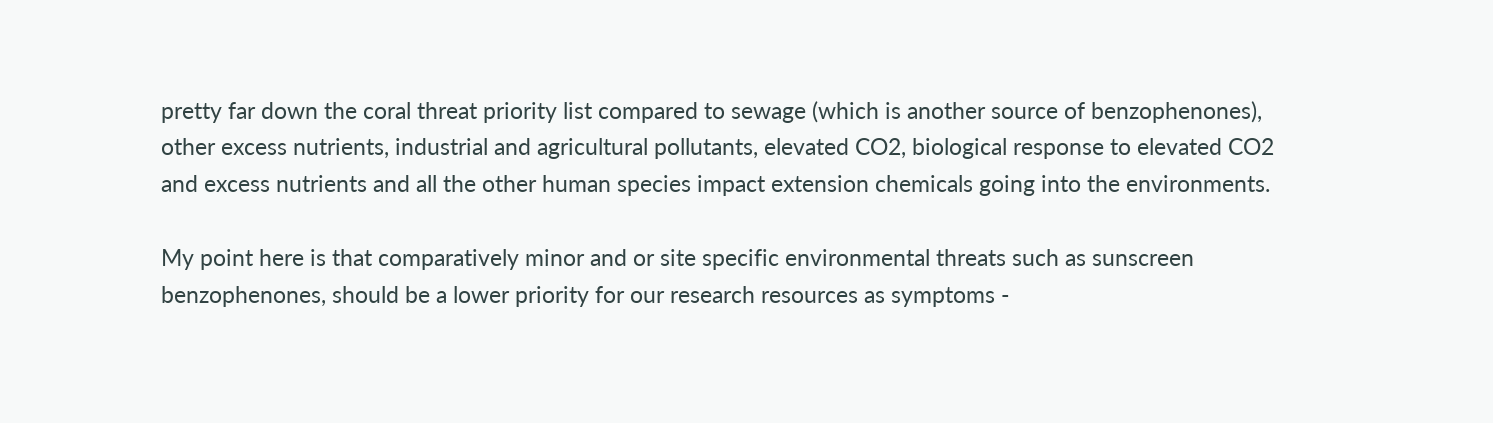pretty far down the coral threat priority list compared to sewage (which is another source of benzophenones), other excess nutrients, industrial and agricultural pollutants, elevated CO2, biological response to elevated CO2 and excess nutrients and all the other human species impact extension chemicals going into the environments.

My point here is that comparatively minor and or site specific environmental threats such as sunscreen benzophenones, should be a lower priority for our research resources as symptoms -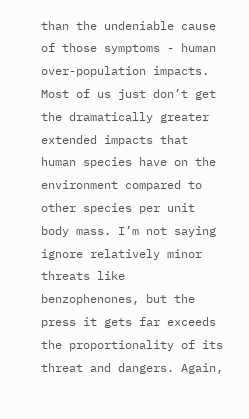than the undeniable cause of those symptoms - human over-population impacts. Most of us just don’t get the dramatically greater extended impacts that human species have on the environment compared to other species per unit body mass. I’m not saying ignore relatively minor threats like benzophenones, but the press it gets far exceeds the proportionality of its threat and dangers. Again,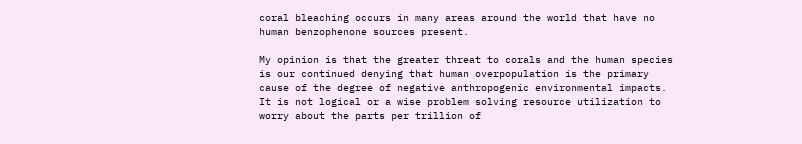coral bleaching occurs in many areas around the world that have no human benzophenone sources present.

My opinion is that the greater threat to corals and the human species is our continued denying that human overpopulation is the primary cause of the degree of negative anthropogenic environmental impacts. It is not logical or a wise problem solving resource utilization to worry about the parts per trillion of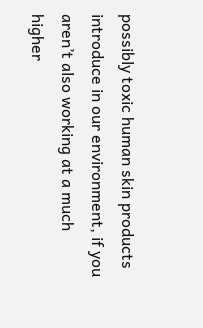possibly toxic human skin products introduce in our environment, if you aren’t also working at a much higher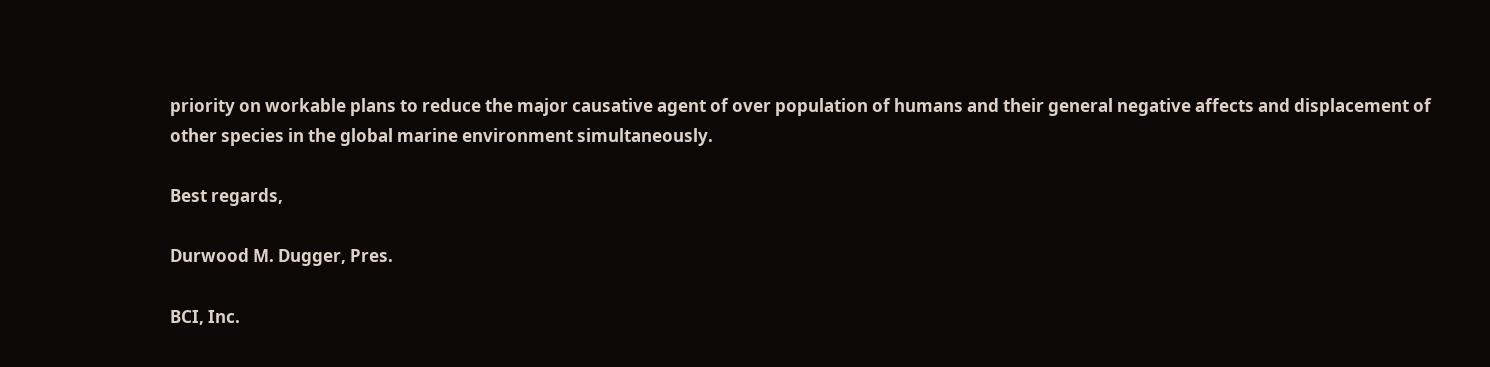priority on workable plans to reduce the major causative agent of over population of humans and their general negative affects and displacement of other species in the global marine environment simultaneously.

Best regards,

Durwood M. Dugger, Pres.

BCI, Inc.